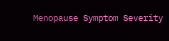Menopause Symptom Severity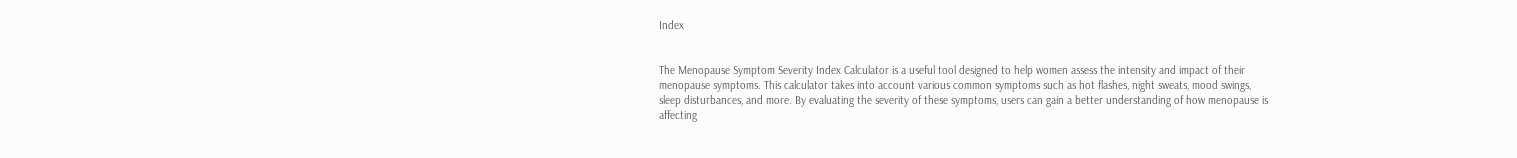Index


The Menopause Symptom Severity Index Calculator is a useful tool designed to help women assess the intensity and impact of their menopause symptoms. This calculator takes into account various common symptoms such as hot flashes, night sweats, mood swings, sleep disturbances, and more. By evaluating the severity of these symptoms, users can gain a better understanding of how menopause is affecting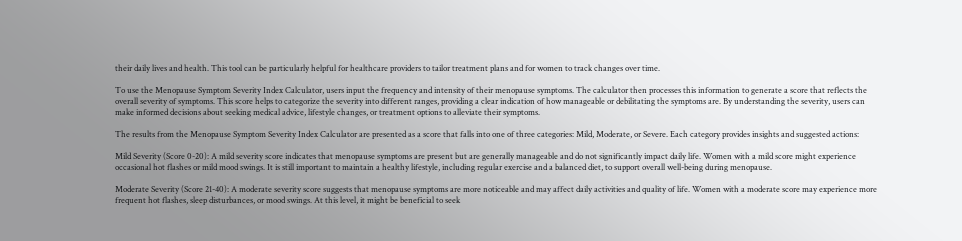their daily lives and health. This tool can be particularly helpful for healthcare providers to tailor treatment plans and for women to track changes over time.

To use the Menopause Symptom Severity Index Calculator, users input the frequency and intensity of their menopause symptoms. The calculator then processes this information to generate a score that reflects the overall severity of symptoms. This score helps to categorize the severity into different ranges, providing a clear indication of how manageable or debilitating the symptoms are. By understanding the severity, users can make informed decisions about seeking medical advice, lifestyle changes, or treatment options to alleviate their symptoms.

The results from the Menopause Symptom Severity Index Calculator are presented as a score that falls into one of three categories: Mild, Moderate, or Severe. Each category provides insights and suggested actions:

Mild Severity (Score 0-20): A mild severity score indicates that menopause symptoms are present but are generally manageable and do not significantly impact daily life. Women with a mild score might experience occasional hot flashes or mild mood swings. It is still important to maintain a healthy lifestyle, including regular exercise and a balanced diet, to support overall well-being during menopause.

Moderate Severity (Score 21-40): A moderate severity score suggests that menopause symptoms are more noticeable and may affect daily activities and quality of life. Women with a moderate score may experience more frequent hot flashes, sleep disturbances, or mood swings. At this level, it might be beneficial to seek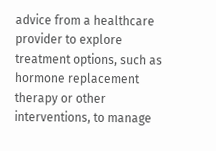advice from a healthcare provider to explore treatment options, such as hormone replacement therapy or other interventions, to manage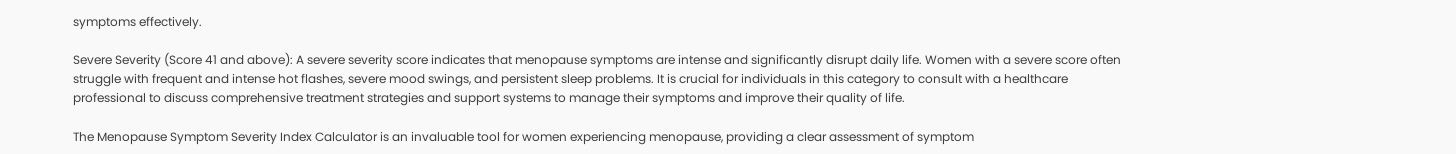symptoms effectively.

Severe Severity (Score 41 and above): A severe severity score indicates that menopause symptoms are intense and significantly disrupt daily life. Women with a severe score often struggle with frequent and intense hot flashes, severe mood swings, and persistent sleep problems. It is crucial for individuals in this category to consult with a healthcare professional to discuss comprehensive treatment strategies and support systems to manage their symptoms and improve their quality of life.

The Menopause Symptom Severity Index Calculator is an invaluable tool for women experiencing menopause, providing a clear assessment of symptom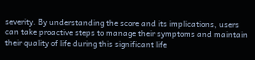severity. By understanding the score and its implications, users can take proactive steps to manage their symptoms and maintain their quality of life during this significant life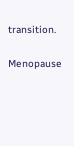transition.

Menopause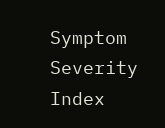Symptom Severity Index